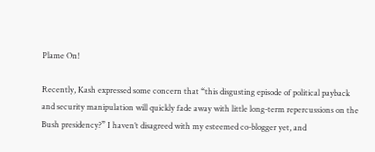Plame On!

Recently, Kash expressed some concern that “this disgusting episode of political payback and security manipulation will quickly fade away with little long-term repercussions on the Bush presidency?” I haven’t disagreed with my esteemed co-blogger yet, and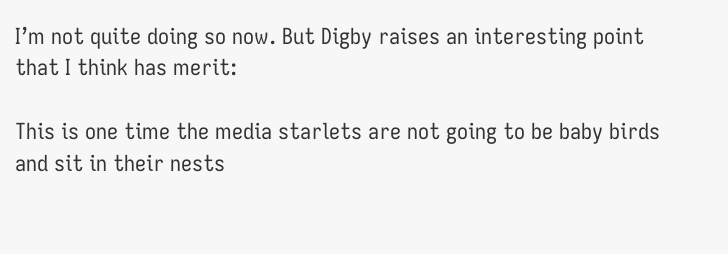I’m not quite doing so now. But Digby raises an interesting point that I think has merit:

This is one time the media starlets are not going to be baby birds and sit in their nests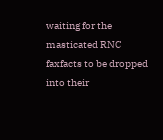waiting for the masticated RNC faxfacts to be dropped into their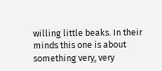willing little beaks. In their minds this one is about something very, very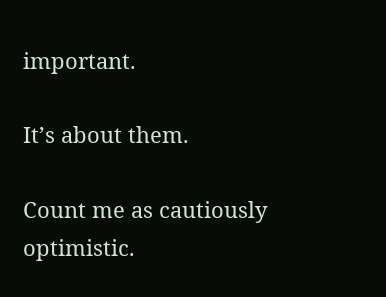important.

It’s about them.

Count me as cautiously optimistic.